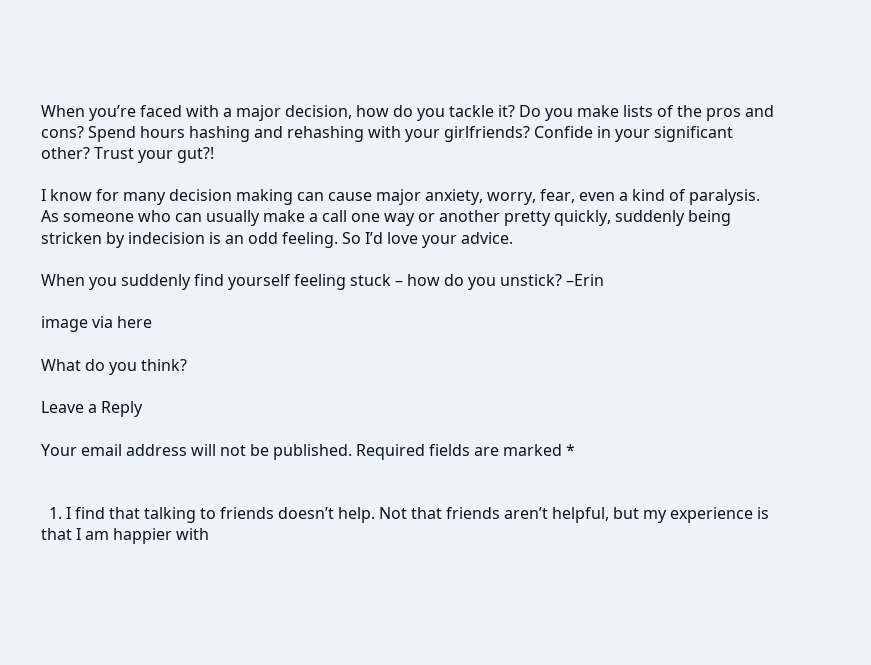When you’re faced with a major decision, how do you tackle it? Do you make lists of the pros and cons? Spend hours hashing and rehashing with your girlfriends? Confide in your significant other? Trust your gut?!

I know for many decision making can cause major anxiety, worry, fear, even a kind of paralysis. As someone who can usually make a call one way or another pretty quickly, suddenly being stricken by indecision is an odd feeling. So I’d love your advice.

When you suddenly find yourself feeling stuck – how do you unstick? –Erin

image via here

What do you think?

Leave a Reply

Your email address will not be published. Required fields are marked *


  1. I find that talking to friends doesn’t help. Not that friends aren’t helpful, but my experience is that I am happier with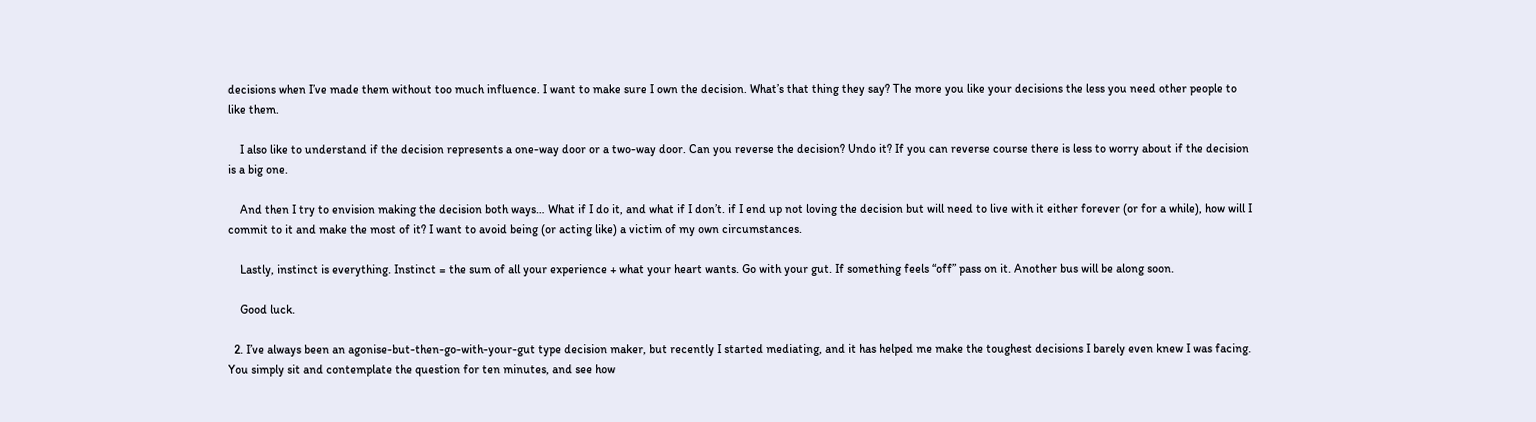decisions when I’ve made them without too much influence. I want to make sure I own the decision. What’s that thing they say? The more you like your decisions the less you need other people to like them.

    I also like to understand if the decision represents a one-way door or a two-way door. Can you reverse the decision? Undo it? If you can reverse course there is less to worry about if the decision is a big one.

    And then I try to envision making the decision both ways… What if I do it, and what if I don’t. if I end up not loving the decision but will need to live with it either forever (or for a while), how will I commit to it and make the most of it? I want to avoid being (or acting like) a victim of my own circumstances.

    Lastly, instinct is everything. Instinct = the sum of all your experience + what your heart wants. Go with your gut. If something feels “off” pass on it. Another bus will be along soon.

    Good luck.

  2. I’ve always been an agonise-but-then-go-with-your-gut type decision maker, but recently I started mediating, and it has helped me make the toughest decisions I barely even knew I was facing. You simply sit and contemplate the question for ten minutes, and see how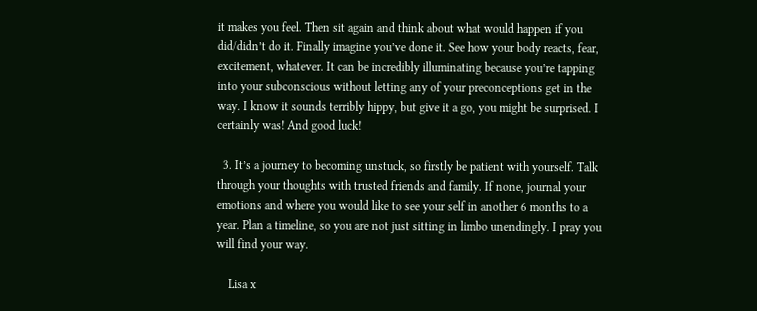it makes you feel. Then sit again and think about what would happen if you did/didn’t do it. Finally imagine you’ve done it. See how your body reacts, fear, excitement, whatever. It can be incredibly illuminating because you’re tapping into your subconscious without letting any of your preconceptions get in the way. I know it sounds terribly hippy, but give it a go, you might be surprised. I certainly was! And good luck!

  3. It’s a journey to becoming unstuck, so firstly be patient with yourself. Talk through your thoughts with trusted friends and family. If none, journal your emotions and where you would like to see your self in another 6 months to a year. Plan a timeline, so you are not just sitting in limbo unendingly. I pray you will find your way.

    Lisa x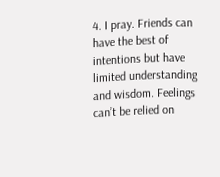4. I pray. Friends can have the best of intentions but have limited understanding and wisdom. Feelings can’t be relied on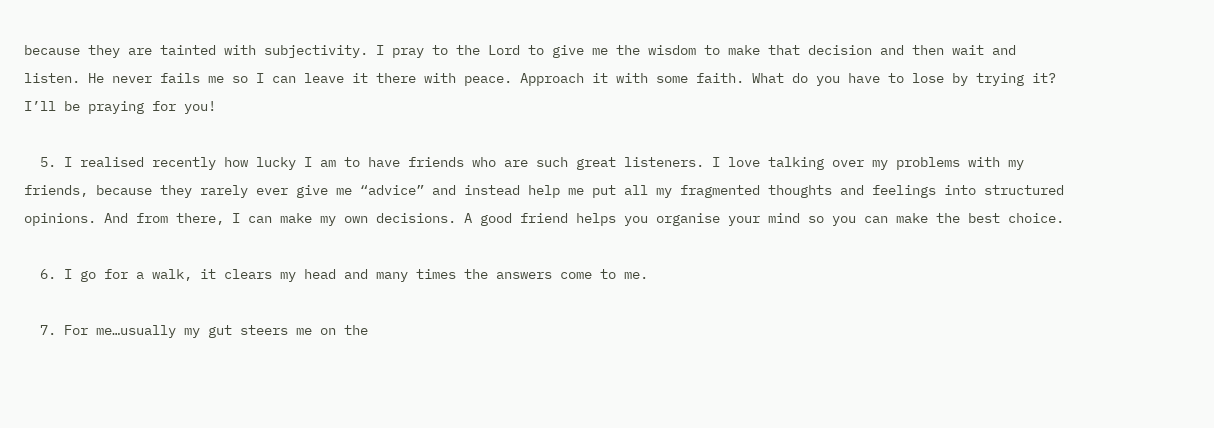because they are tainted with subjectivity. I pray to the Lord to give me the wisdom to make that decision and then wait and listen. He never fails me so I can leave it there with peace. Approach it with some faith. What do you have to lose by trying it? I’ll be praying for you!

  5. I realised recently how lucky I am to have friends who are such great listeners. I love talking over my problems with my friends, because they rarely ever give me “advice” and instead help me put all my fragmented thoughts and feelings into structured opinions. And from there, I can make my own decisions. A good friend helps you organise your mind so you can make the best choice.

  6. I go for a walk, it clears my head and many times the answers come to me.

  7. For me…usually my gut steers me on the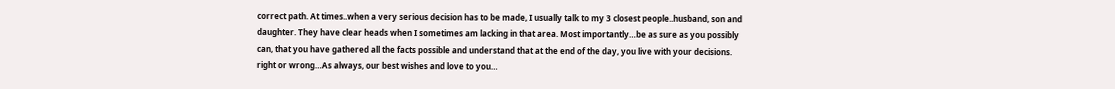correct path. At times..when a very serious decision has to be made, I usually talk to my 3 closest people..husband, son and daughter. They have clear heads when I sometimes am lacking in that area. Most importantly…be as sure as you possibly can, that you have gathered all the facts possible and understand that at the end of the day, you live with your decisions. right or wrong…As always, our best wishes and love to you…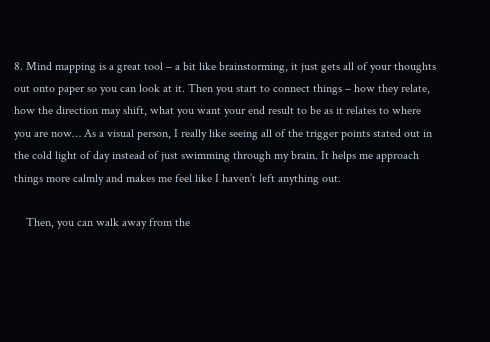8. Mind mapping is a great tool – a bit like brainstorming, it just gets all of your thoughts out onto paper so you can look at it. Then you start to connect things – how they relate, how the direction may shift, what you want your end result to be as it relates to where you are now… As a visual person, I really like seeing all of the trigger points stated out in the cold light of day instead of just swimming through my brain. It helps me approach things more calmly and makes me feel like I haven’t left anything out.

    Then, you can walk away from the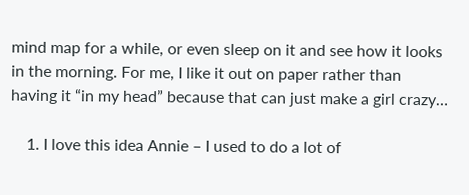mind map for a while, or even sleep on it and see how it looks in the morning. For me, I like it out on paper rather than having it “in my head” because that can just make a girl crazy…

    1. I love this idea Annie – I used to do a lot of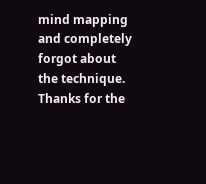mind mapping and completely forgot about the technique. Thanks for the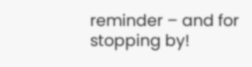reminder – and for stopping by!